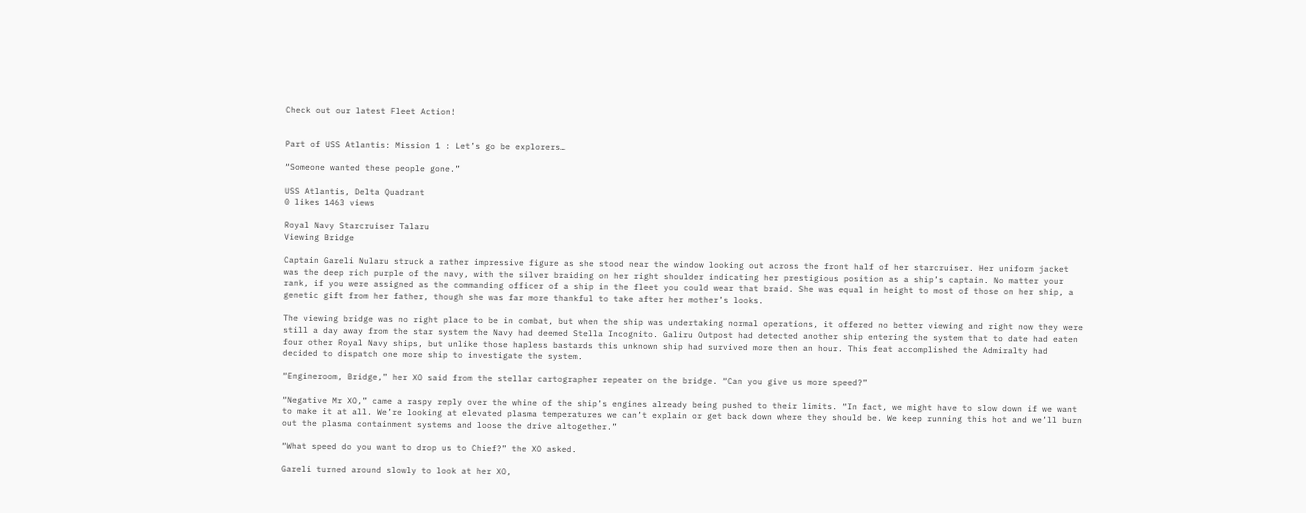Check out our latest Fleet Action!


Part of USS Atlantis: Mission 1 : Let’s go be explorers…

“Someone wanted these people gone.”

USS Atlantis, Delta Quadrant
0 likes 1463 views

Royal Navy Starcruiser Talaru
Viewing Bridge

Captain Gareli Nularu struck a rather impressive figure as she stood near the window looking out across the front half of her starcruiser. Her uniform jacket was the deep rich purple of the navy, with the silver braiding on her right shoulder indicating her prestigious position as a ship’s captain. No matter your rank, if you were assigned as the commanding officer of a ship in the fleet you could wear that braid. She was equal in height to most of those on her ship, a genetic gift from her father, though she was far more thankful to take after her mother’s looks.

The viewing bridge was no right place to be in combat, but when the ship was undertaking normal operations, it offered no better viewing and right now they were still a day away from the star system the Navy had deemed Stella Incognito. Galiru Outpost had detected another ship entering the system that to date had eaten four other Royal Navy ships, but unlike those hapless bastards this unknown ship had survived more then an hour. This feat accomplished the Admiralty had decided to dispatch one more ship to investigate the system.

“Engineroom, Bridge,” her XO said from the stellar cartographer repeater on the bridge. “Can you give us more speed?”

“Negative Mr XO,” came a raspy reply over the whine of the ship’s engines already being pushed to their limits. “In fact, we might have to slow down if we want to make it at all. We’re looking at elevated plasma temperatures we can’t explain or get back down where they should be. We keep running this hot and we’ll burn out the plasma containment systems and loose the drive altogether.”

“What speed do you want to drop us to Chief?” the XO asked.

Gareli turned around slowly to look at her XO,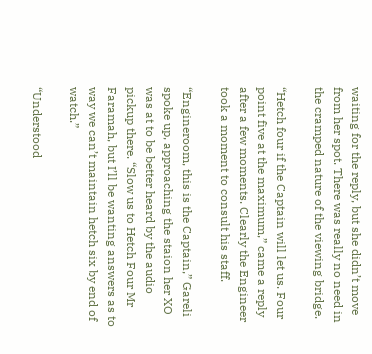waiting for the reply, but she didn’t move from her spot. There was really no need in the cramped nature of the viewing bridge.

“Hetch four if the Captain will let us. Four point five at the maximum,” came a reply after a few moments. Clearly the Engineer took a moment to consult his staff.

“Engineroom, this is the Captain,” Gareli spoke up, approaching the staion her XO was at to be better heard by the audio pickup there. “Slow us to Hetch Four Mr Faramah, but I’ll be wanting answers as to way we can’t maintain hetch six by end of watch.”

“Understood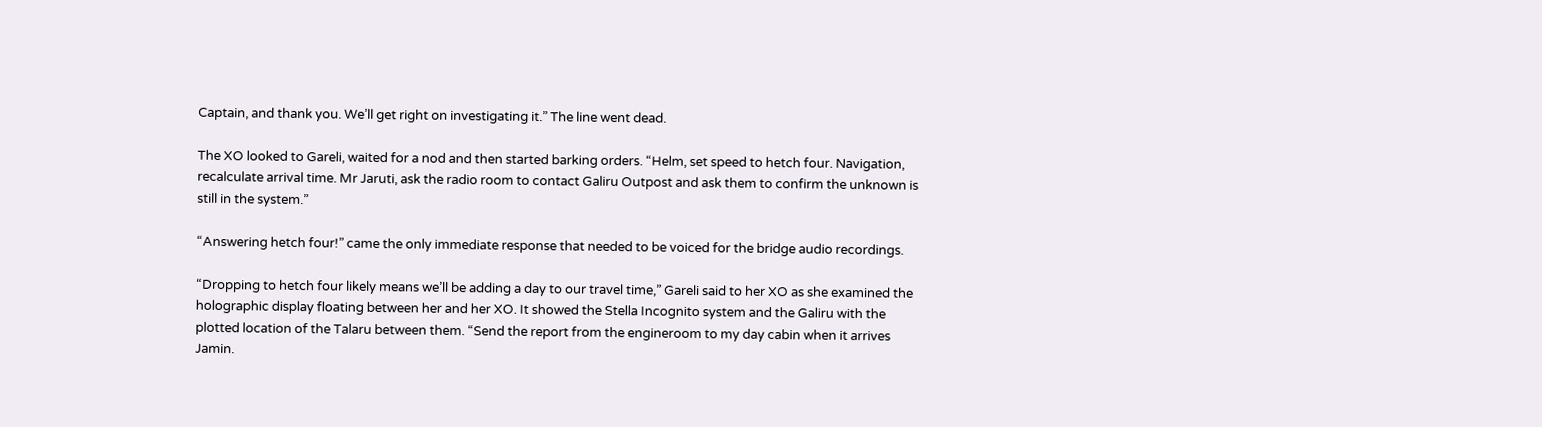Captain, and thank you. We’ll get right on investigating it.” The line went dead.

The XO looked to Gareli, waited for a nod and then started barking orders. “Helm, set speed to hetch four. Navigation, recalculate arrival time. Mr Jaruti, ask the radio room to contact Galiru Outpost and ask them to confirm the unknown is still in the system.”

“Answering hetch four!” came the only immediate response that needed to be voiced for the bridge audio recordings.

“Dropping to hetch four likely means we’ll be adding a day to our travel time,” Gareli said to her XO as she examined the holographic display floating between her and her XO. It showed the Stella Incognito system and the Galiru with the plotted location of the Talaru between them. “Send the report from the engineroom to my day cabin when it arrives Jamin.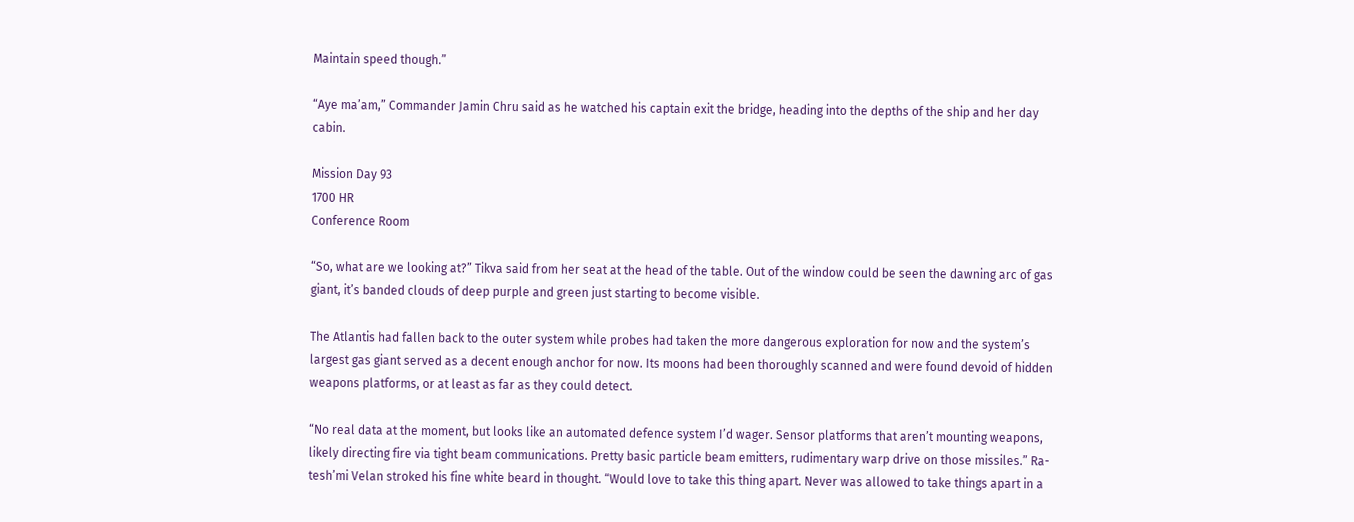Maintain speed though.”

“Aye ma’am,” Commander Jamin Chru said as he watched his captain exit the bridge, heading into the depths of the ship and her day cabin.

Mission Day 93
1700 HR
Conference Room

“So, what are we looking at?” Tikva said from her seat at the head of the table. Out of the window could be seen the dawning arc of gas giant, it’s banded clouds of deep purple and green just starting to become visible.

The Atlantis had fallen back to the outer system while probes had taken the more dangerous exploration for now and the system’s largest gas giant served as a decent enough anchor for now. Its moons had been thoroughly scanned and were found devoid of hidden weapons platforms, or at least as far as they could detect.

“No real data at the moment, but looks like an automated defence system I’d wager. Sensor platforms that aren’t mounting weapons, likely directing fire via tight beam communications. Pretty basic particle beam emitters, rudimentary warp drive on those missiles.” Ra-tesh’mi Velan stroked his fine white beard in thought. “Would love to take this thing apart. Never was allowed to take things apart in a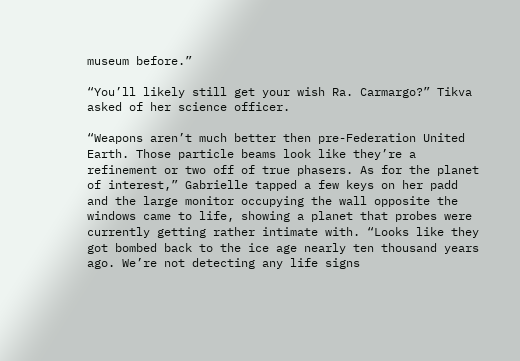museum before.”

“You’ll likely still get your wish Ra. Carmargo?” Tikva asked of her science officer.

“Weapons aren’t much better then pre-Federation United Earth. Those particle beams look like they’re a refinement or two off of true phasers. As for the planet of interest,” Gabrielle tapped a few keys on her padd and the large monitor occupying the wall opposite the windows came to life, showing a planet that probes were currently getting rather intimate with. “Looks like they got bombed back to the ice age nearly ten thousand years ago. We’re not detecting any life signs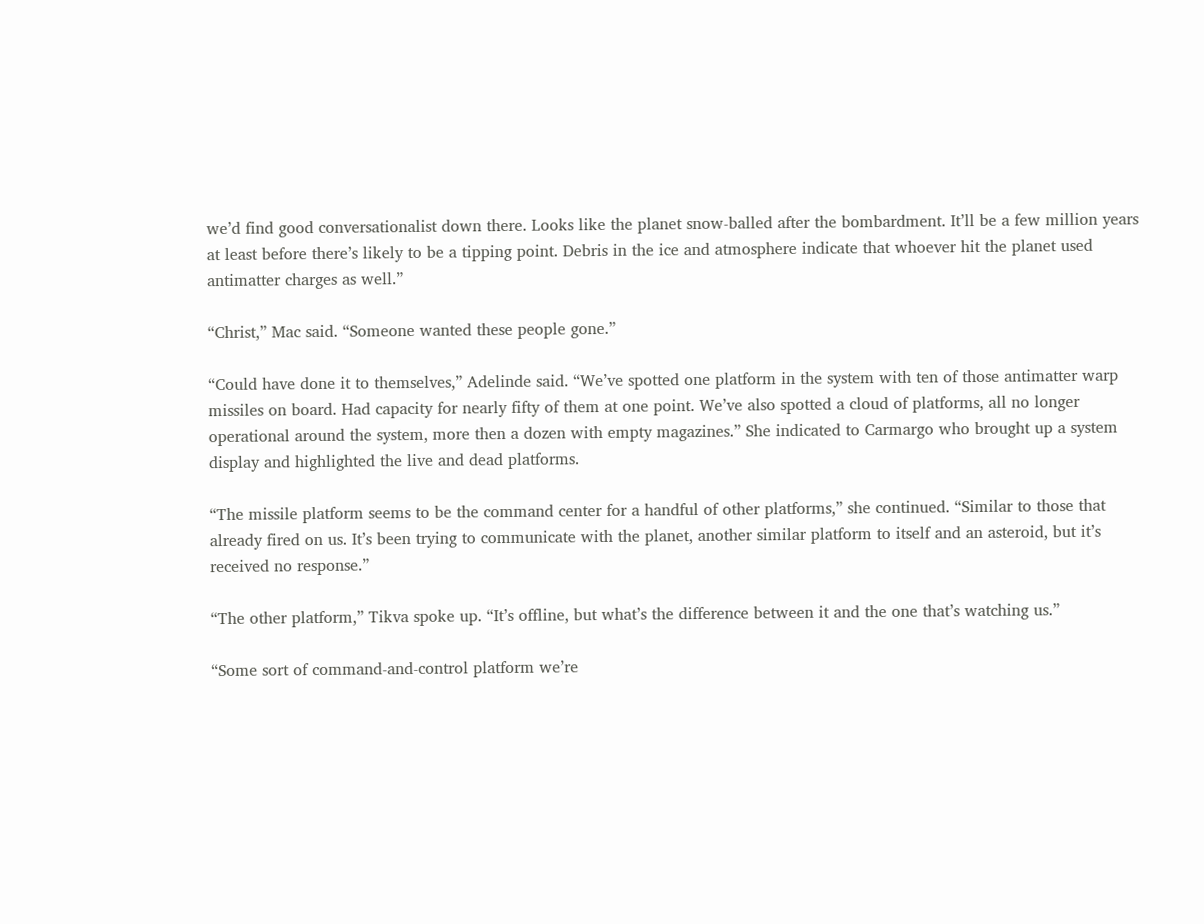we’d find good conversationalist down there. Looks like the planet snow-balled after the bombardment. It’ll be a few million years at least before there’s likely to be a tipping point. Debris in the ice and atmosphere indicate that whoever hit the planet used antimatter charges as well.”

“Christ,” Mac said. “Someone wanted these people gone.”

“Could have done it to themselves,” Adelinde said. “We’ve spotted one platform in the system with ten of those antimatter warp missiles on board. Had capacity for nearly fifty of them at one point. We’ve also spotted a cloud of platforms, all no longer operational around the system, more then a dozen with empty magazines.” She indicated to Carmargo who brought up a system display and highlighted the live and dead platforms.

“The missile platform seems to be the command center for a handful of other platforms,” she continued. “Similar to those that already fired on us. It’s been trying to communicate with the planet, another similar platform to itself and an asteroid, but it’s received no response.”

“The other platform,” Tikva spoke up. “It’s offline, but what’s the difference between it and the one that’s watching us.”

“Some sort of command-and-control platform we’re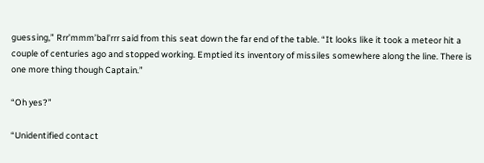guessing,” Rrr’mmm’bal’rrr said from this seat down the far end of the table. “It looks like it took a meteor hit a couple of centuries ago and stopped working. Emptied its inventory of missiles somewhere along the line. There is one more thing though Captain.”

“Oh yes?”

“Unidentified contact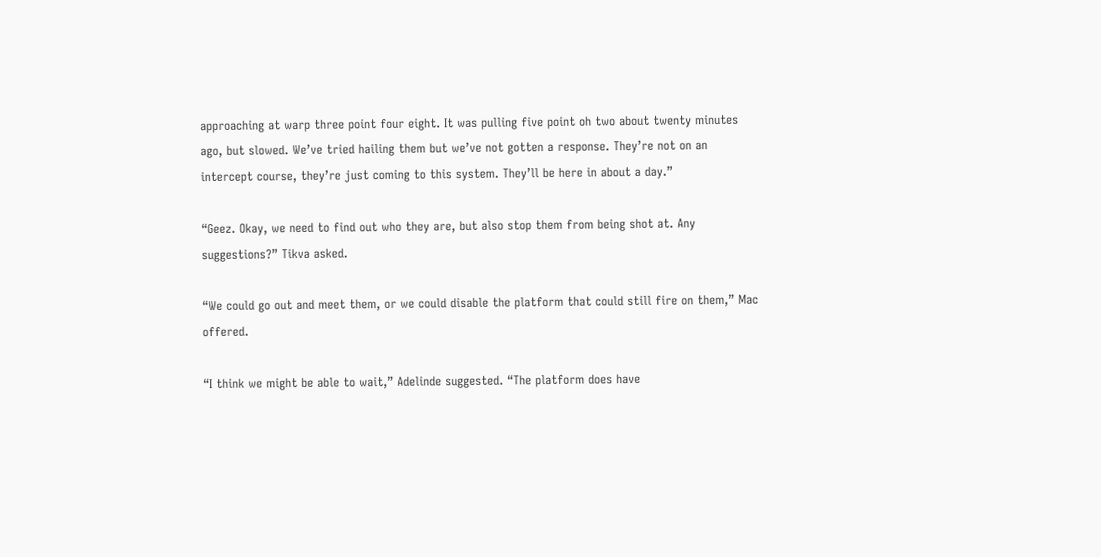approaching at warp three point four eight. It was pulling five point oh two about twenty minutes ago, but slowed. We’ve tried hailing them but we’ve not gotten a response. They’re not on an intercept course, they’re just coming to this system. They’ll be here in about a day.”

“Geez. Okay, we need to find out who they are, but also stop them from being shot at. Any suggestions?” Tikva asked.

“We could go out and meet them, or we could disable the platform that could still fire on them,” Mac offered.

“I think we might be able to wait,” Adelinde suggested. “The platform does have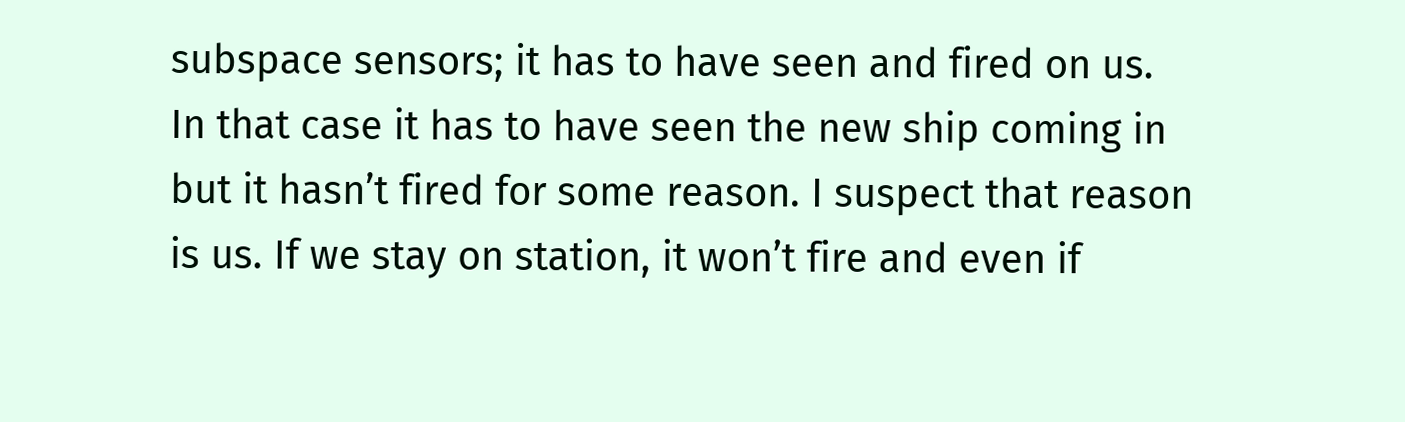subspace sensors; it has to have seen and fired on us. In that case it has to have seen the new ship coming in but it hasn’t fired for some reason. I suspect that reason is us. If we stay on station, it won’t fire and even if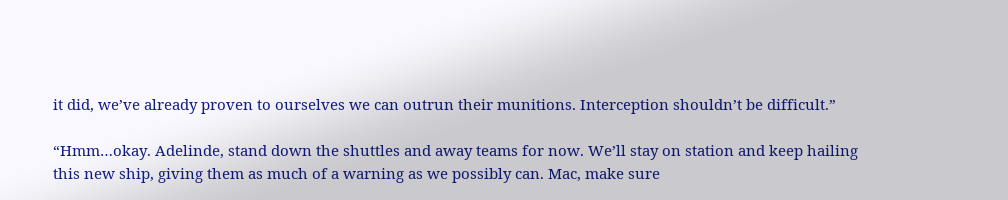it did, we’ve already proven to ourselves we can outrun their munitions. Interception shouldn’t be difficult.”

“Hmm…okay. Adelinde, stand down the shuttles and away teams for now. We’ll stay on station and keep hailing this new ship, giving them as much of a warning as we possibly can. Mac, make sure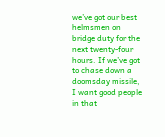we’ve got our best helmsmen on bridge duty for the next twenty-four hours. If we’ve got to chase down a doomsday missile, I want good people in that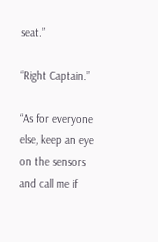seat.”

“Right Captain.”

“As for everyone else, keep an eye on the sensors and call me if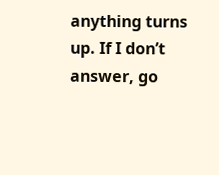anything turns up. If I don’t answer, go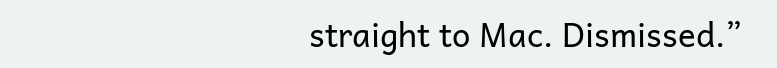straight to Mac. Dismissed.”